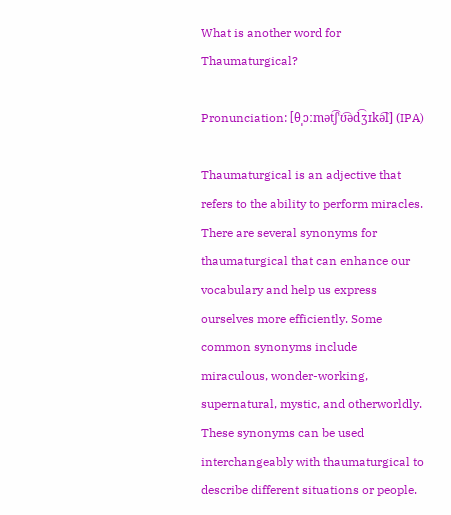What is another word for Thaumaturgical?

Pronunciation: [θˌɔːmət͡ʃˈʊ͡əd͡ʒɪkə͡l] (IPA)

Thaumaturgical is an adjective that refers to the ability to perform miracles. There are several synonyms for thaumaturgical that can enhance our vocabulary and help us express ourselves more efficiently. Some common synonyms include miraculous, wonder-working, supernatural, mystic, and otherworldly. These synonyms can be used interchangeably with thaumaturgical to describe different situations or people.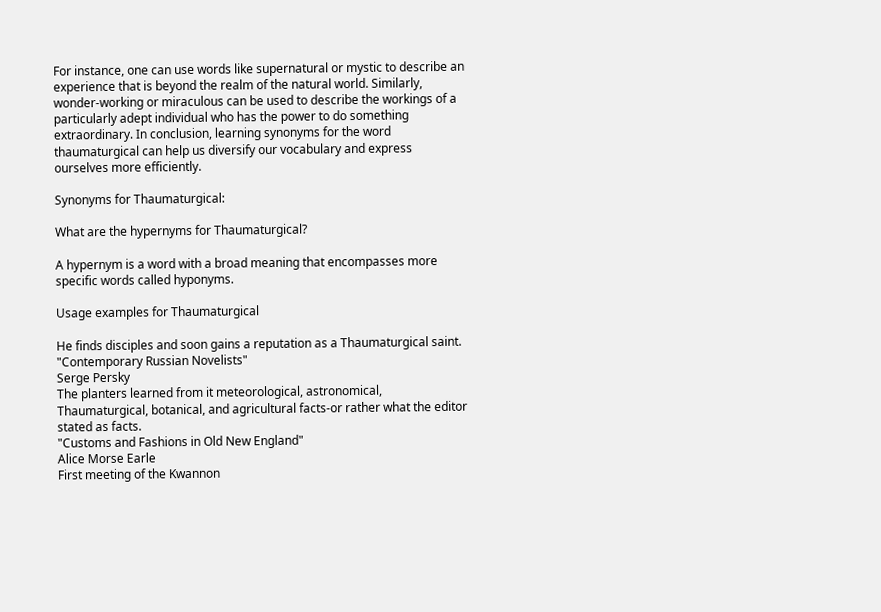For instance, one can use words like supernatural or mystic to describe an experience that is beyond the realm of the natural world. Similarly, wonder-working or miraculous can be used to describe the workings of a particularly adept individual who has the power to do something extraordinary. In conclusion, learning synonyms for the word thaumaturgical can help us diversify our vocabulary and express ourselves more efficiently.

Synonyms for Thaumaturgical:

What are the hypernyms for Thaumaturgical?

A hypernym is a word with a broad meaning that encompasses more specific words called hyponyms.

Usage examples for Thaumaturgical

He finds disciples and soon gains a reputation as a Thaumaturgical saint.
"Contemporary Russian Novelists"
Serge Persky
The planters learned from it meteorological, astronomical, Thaumaturgical, botanical, and agricultural facts-or rather what the editor stated as facts.
"Customs and Fashions in Old New England"
Alice Morse Earle
First meeting of the Kwannon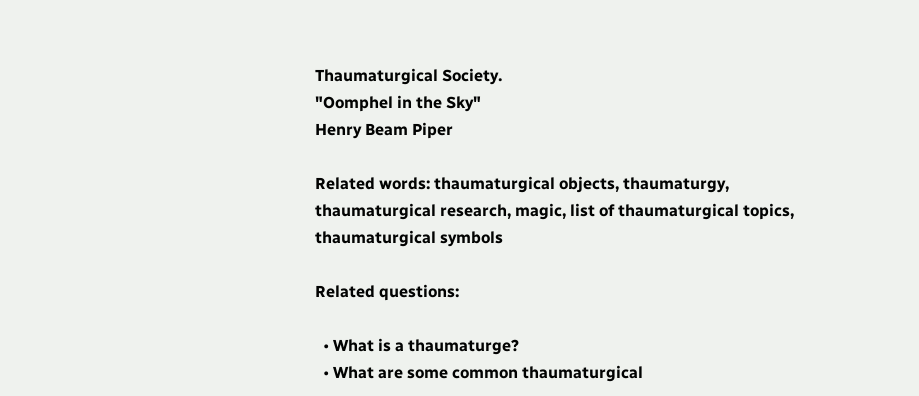Thaumaturgical Society.
"Oomphel in the Sky"
Henry Beam Piper

Related words: thaumaturgical objects, thaumaturgy, thaumaturgical research, magic, list of thaumaturgical topics, thaumaturgical symbols

Related questions:

  • What is a thaumaturge?
  • What are some common thaumaturgical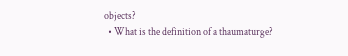objects?
  • What is the definition of a thaumaturge?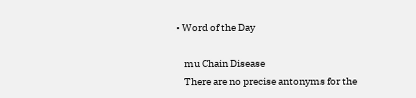• Word of the Day

    mu Chain Disease
    There are no precise antonyms for the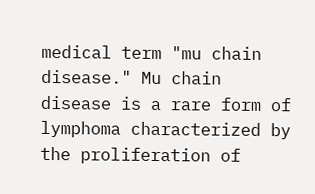medical term "mu chain disease." Mu chain disease is a rare form of lymphoma characterized by the proliferation of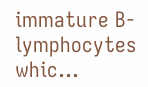immature B-lymphocytes whic...